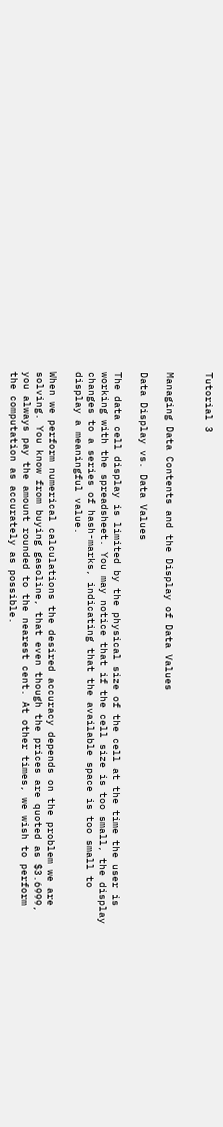Tutorial 3


Managing Data Contents and the Display of Data Values

Data Display vs. Data Values

The data cell display is limited by the physical size of the cell at the time the user is working with the spreadsheet. You may notice that if the cell size is too small, the display changes to a series of hash-marks, indicating that the available space is too small to display a meaningful value.

When we perform numerical calculations the desired accuracy depends on the problem we are solving. You know from buying gasoline, that even though the prices are quoted as $3.6999, you always pay the amount rounded to the nearest cent. At other times, we wish to perform the computation as accurately as possible.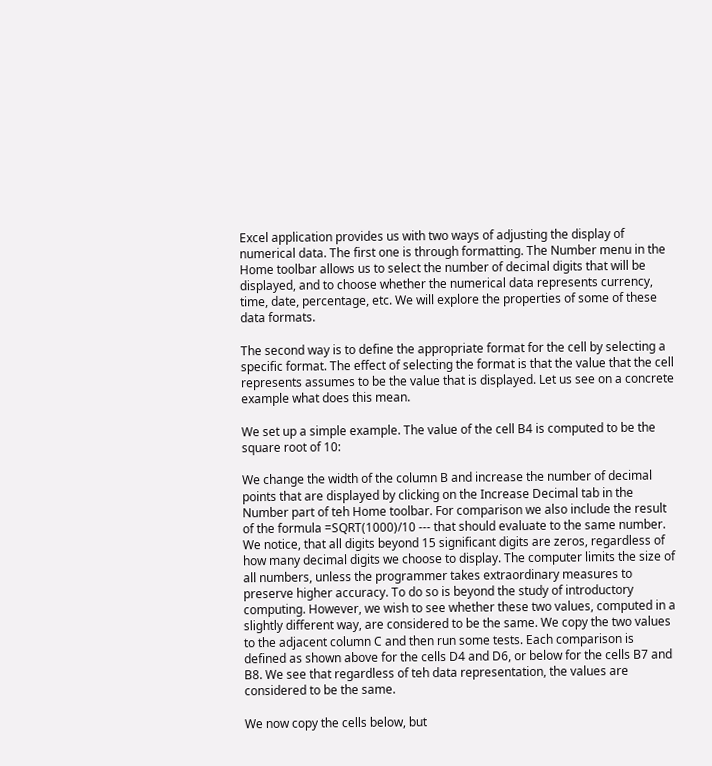Excel application provides us with two ways of adjusting the display of numerical data. The first one is through formatting. The Number menu in the Home toolbar allows us to select the number of decimal digits that will be displayed, and to choose whether the numerical data represents currency, time, date, percentage, etc. We will explore the properties of some of these data formats.

The second way is to define the appropriate format for the cell by selecting a specific format. The effect of selecting the format is that the value that the cell represents assumes to be the value that is displayed. Let us see on a concrete example what does this mean.

We set up a simple example. The value of the cell B4 is computed to be the square root of 10:

We change the width of the column B and increase the number of decimal points that are displayed by clicking on the Increase Decimal tab in the Number part of teh Home toolbar. For comparison we also include the result of the formula =SQRT(1000)/10 --- that should evaluate to the same number. We notice, that all digits beyond 15 significant digits are zeros, regardless of how many decimal digits we choose to display. The computer limits the size of all numbers, unless the programmer takes extraordinary measures to preserve higher accuracy. To do so is beyond the study of introductory computing. However, we wish to see whether these two values, computed in a slightly different way, are considered to be the same. We copy the two values to the adjacent column C and then run some tests. Each comparison is defined as shown above for the cells D4 and D6, or below for the cells B7 and B8. We see that regardless of teh data representation, the values are considered to be the same.

We now copy the cells below, but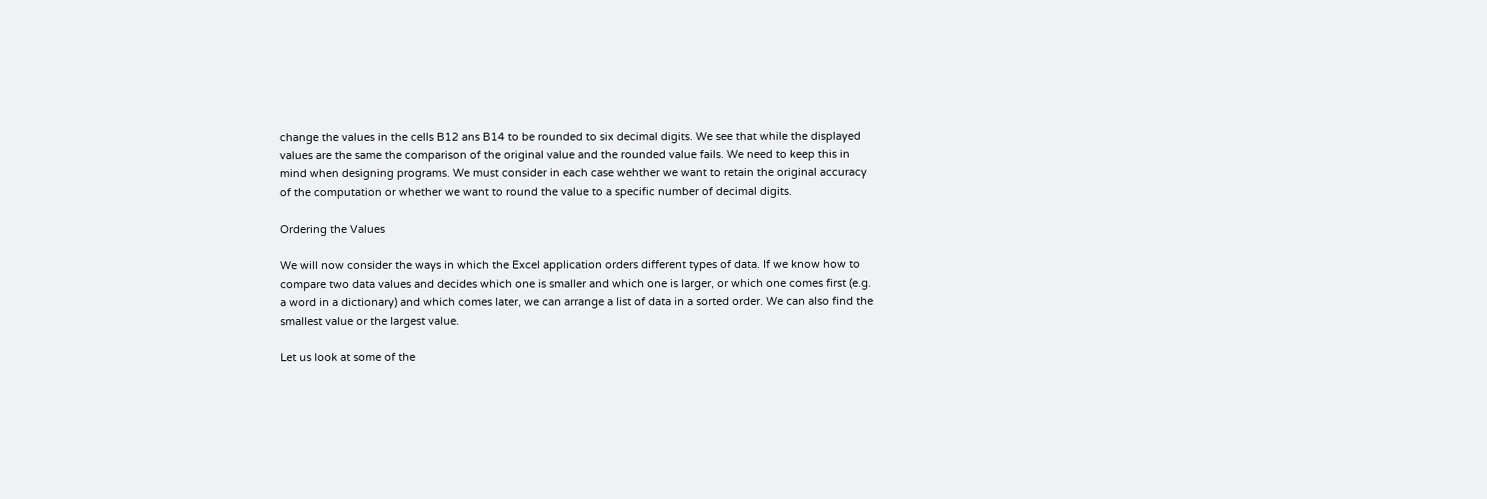change the values in the cells B12 ans B14 to be rounded to six decimal digits. We see that while the displayed values are the same the comparison of the original value and the rounded value fails. We need to keep this in mind when designing programs. We must consider in each case wehther we want to retain the original accuracy of the computation or whether we want to round the value to a specific number of decimal digits.

Ordering the Values

We will now consider the ways in which the Excel application orders different types of data. If we know how to compare two data values and decides which one is smaller and which one is larger, or which one comes first (e.g. a word in a dictionary) and which comes later, we can arrange a list of data in a sorted order. We can also find the smallest value or the largest value.

Let us look at some of the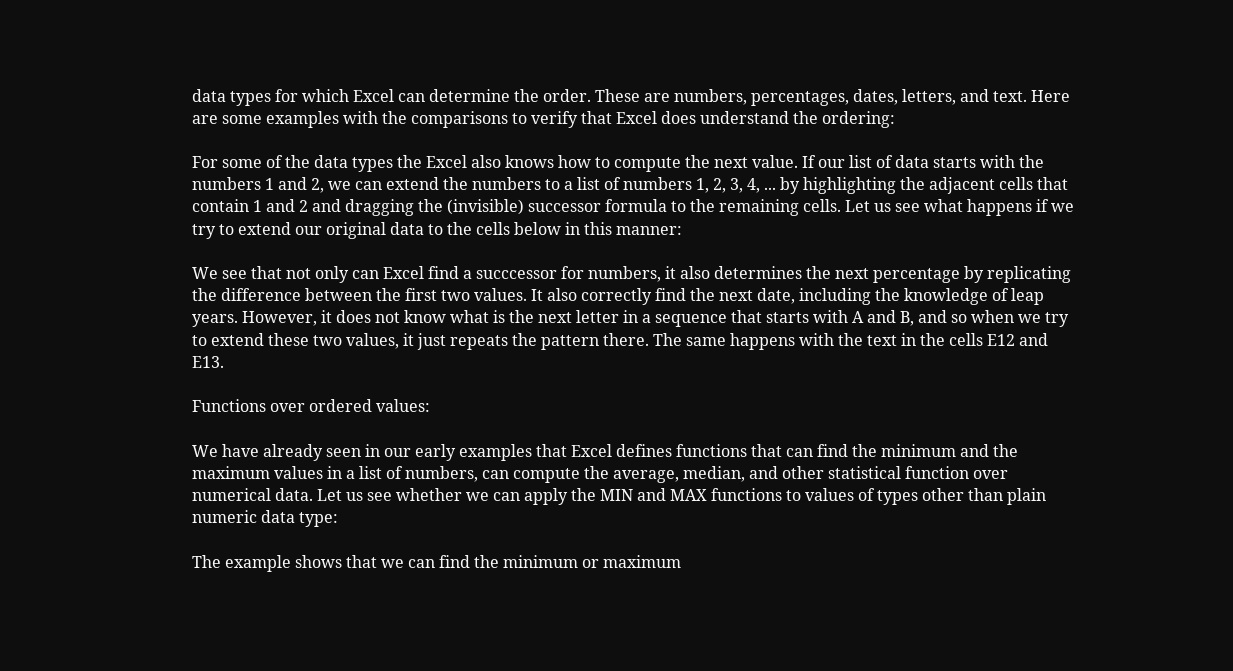data types for which Excel can determine the order. These are numbers, percentages, dates, letters, and text. Here are some examples with the comparisons to verify that Excel does understand the ordering:

For some of the data types the Excel also knows how to compute the next value. If our list of data starts with the numbers 1 and 2, we can extend the numbers to a list of numbers 1, 2, 3, 4, ... by highlighting the adjacent cells that contain 1 and 2 and dragging the (invisible) successor formula to the remaining cells. Let us see what happens if we try to extend our original data to the cells below in this manner:

We see that not only can Excel find a succcessor for numbers, it also determines the next percentage by replicating the difference between the first two values. It also correctly find the next date, including the knowledge of leap years. However, it does not know what is the next letter in a sequence that starts with A and B, and so when we try to extend these two values, it just repeats the pattern there. The same happens with the text in the cells E12 and E13.

Functions over ordered values:

We have already seen in our early examples that Excel defines functions that can find the minimum and the maximum values in a list of numbers, can compute the average, median, and other statistical function over numerical data. Let us see whether we can apply the MIN and MAX functions to values of types other than plain numeric data type:

The example shows that we can find the minimum or maximum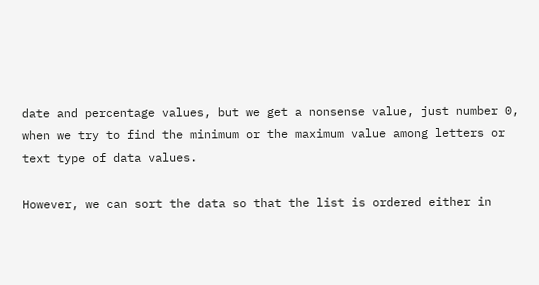date and percentage values, but we get a nonsense value, just number 0, when we try to find the minimum or the maximum value among letters or text type of data values.

However, we can sort the data so that the list is ordered either in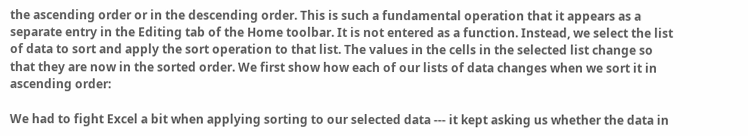the ascending order or in the descending order. This is such a fundamental operation that it appears as a separate entry in the Editing tab of the Home toolbar. It is not entered as a function. Instead, we select the list of data to sort and apply the sort operation to that list. The values in the cells in the selected list change so that they are now in the sorted order. We first show how each of our lists of data changes when we sort it in ascending order:

We had to fight Excel a bit when applying sorting to our selected data --- it kept asking us whether the data in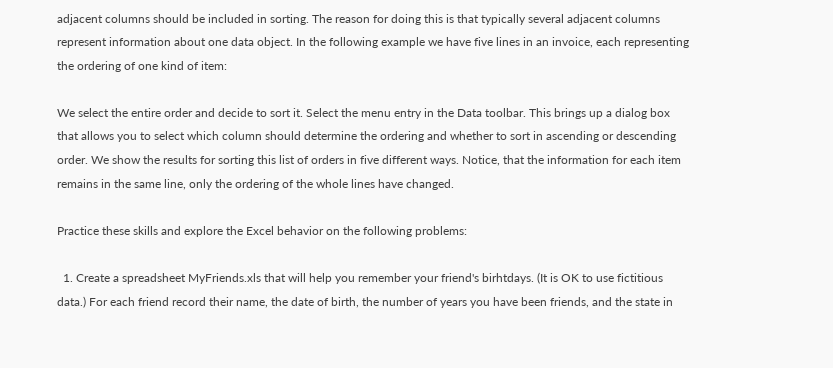adjacent columns should be included in sorting. The reason for doing this is that typically several adjacent columns represent information about one data object. In the following example we have five lines in an invoice, each representing the ordering of one kind of item:

We select the entire order and decide to sort it. Select the menu entry in the Data toolbar. This brings up a dialog box that allows you to select which column should determine the ordering and whether to sort in ascending or descending order. We show the results for sorting this list of orders in five different ways. Notice, that the information for each item remains in the same line, only the ordering of the whole lines have changed.

Practice these skills and explore the Excel behavior on the following problems:

  1. Create a spreadsheet MyFriends.xls that will help you remember your friend's birhtdays. (It is OK to use fictitious data.) For each friend record their name, the date of birth, the number of years you have been friends, and the state in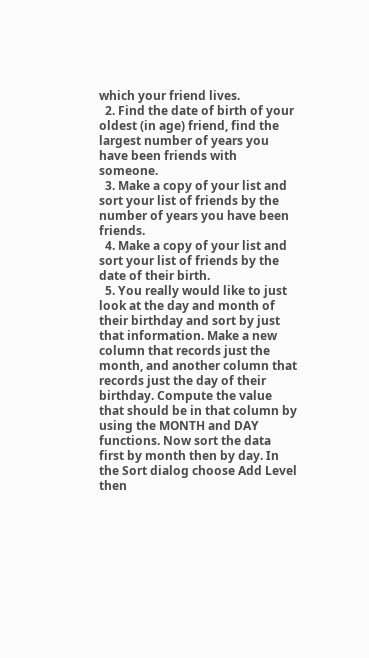which your friend lives.
  2. Find the date of birth of your oldest (in age) friend, find the largest number of years you have been friends with someone.
  3. Make a copy of your list and sort your list of friends by the number of years you have been friends.
  4. Make a copy of your list and sort your list of friends by the date of their birth.
  5. You really would like to just look at the day and month of their birthday and sort by just that information. Make a new column that records just the month, and another column that records just the day of their birthday. Compute the value that should be in that column by using the MONTH and DAY functions. Now sort the data first by month then by day. In the Sort dialog choose Add Level then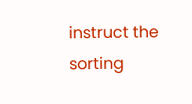instruct the sorting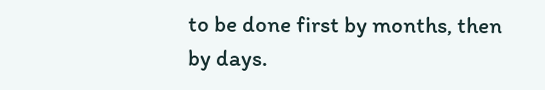to be done first by months, then by days.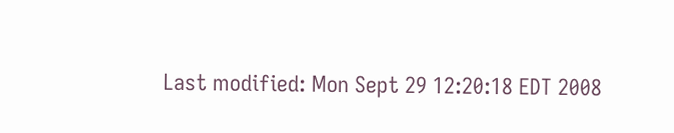Last modified: Mon Sept 29 12:20:18 EDT 2008